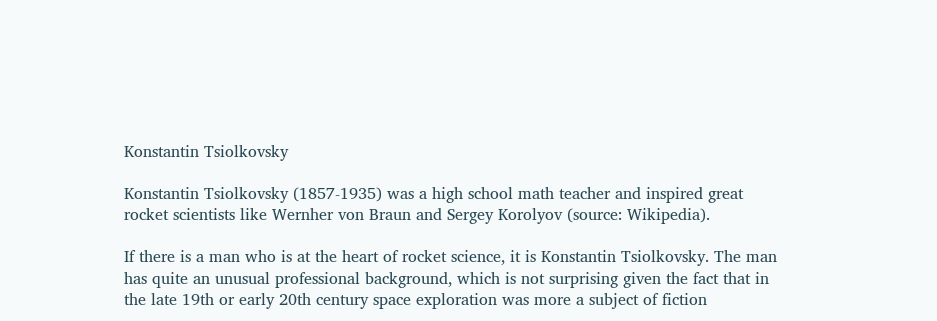Konstantin Tsiolkovsky

Konstantin Tsiolkovsky (1857-1935) was a high school math teacher and inspired great rocket scientists like Wernher von Braun and Sergey Korolyov (source: Wikipedia).

If there is a man who is at the heart of rocket science, it is Konstantin Tsiolkovsky. The man has quite an unusual professional background, which is not surprising given the fact that in the late 19th or early 20th century space exploration was more a subject of fiction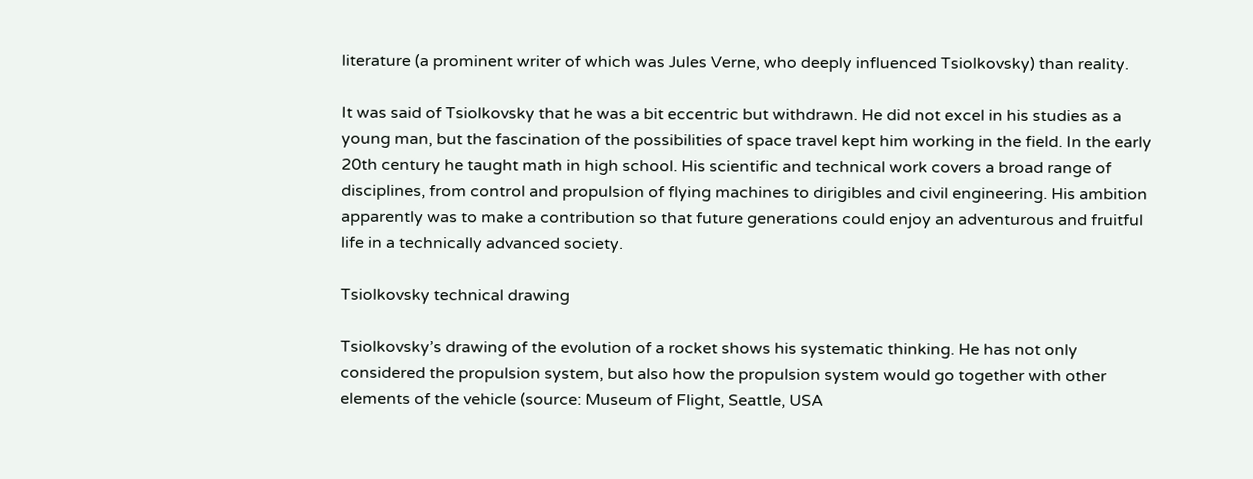literature (a prominent writer of which was Jules Verne, who deeply influenced Tsiolkovsky) than reality.

It was said of Tsiolkovsky that he was a bit eccentric but withdrawn. He did not excel in his studies as a young man, but the fascination of the possibilities of space travel kept him working in the field. In the early 20th century he taught math in high school. His scientific and technical work covers a broad range of disciplines, from control and propulsion of flying machines to dirigibles and civil engineering. His ambition apparently was to make a contribution so that future generations could enjoy an adventurous and fruitful life in a technically advanced society.

Tsiolkovsky technical drawing

Tsiolkovsky’s drawing of the evolution of a rocket shows his systematic thinking. He has not only considered the propulsion system, but also how the propulsion system would go together with other elements of the vehicle (source: Museum of Flight, Seattle, USA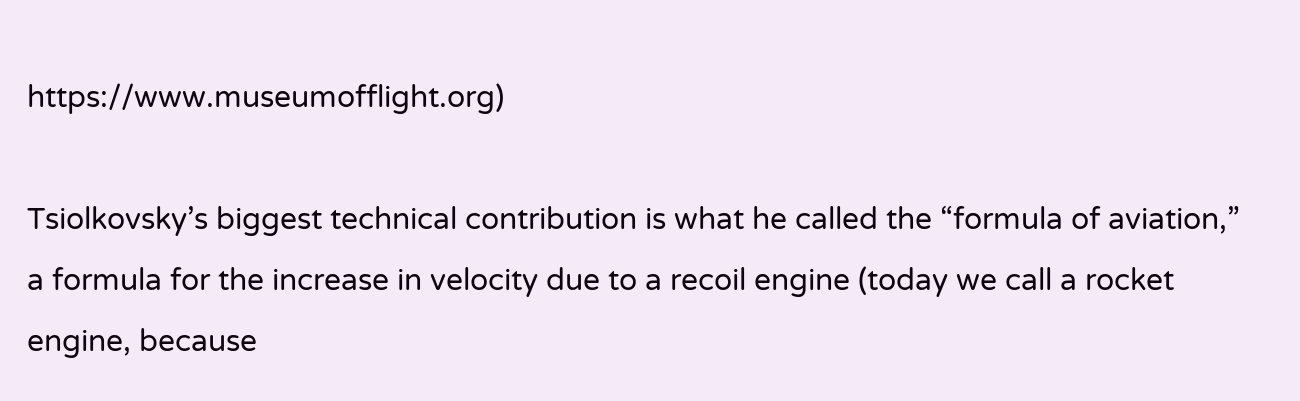https://www.museumofflight.org)

Tsiolkovsky’s biggest technical contribution is what he called the “formula of aviation,” a formula for the increase in velocity due to a recoil engine (today we call a rocket engine, because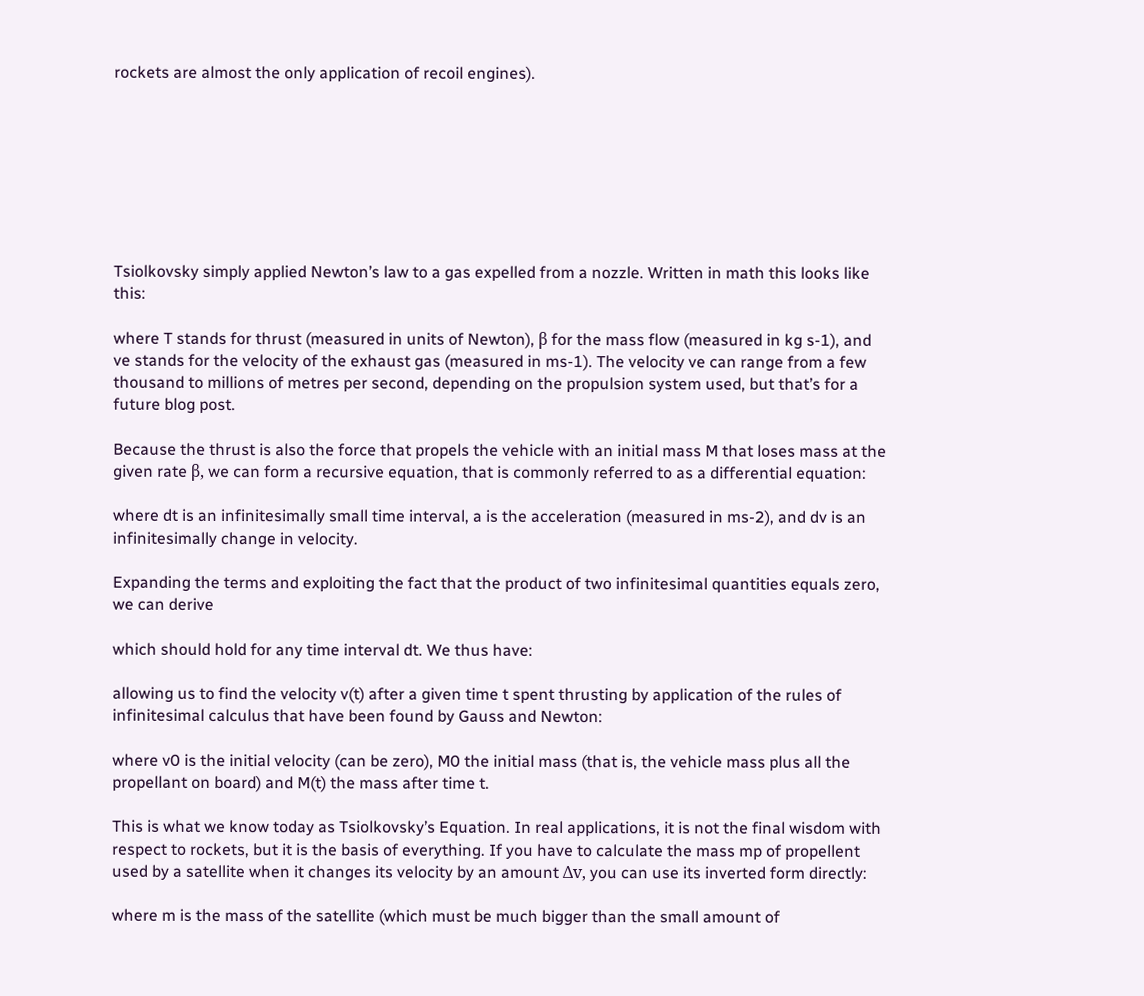rockets are almost the only application of recoil engines).








Tsiolkovsky simply applied Newton’s law to a gas expelled from a nozzle. Written in math this looks like this:

where T stands for thrust (measured in units of Newton), β for the mass flow (measured in kg s-1), and ve stands for the velocity of the exhaust gas (measured in ms-1). The velocity ve can range from a few thousand to millions of metres per second, depending on the propulsion system used, but that’s for a future blog post.

Because the thrust is also the force that propels the vehicle with an initial mass M that loses mass at the given rate β, we can form a recursive equation, that is commonly referred to as a differential equation:

where dt is an infinitesimally small time interval, a is the acceleration (measured in ms-2), and dv is an infinitesimally change in velocity.

Expanding the terms and exploiting the fact that the product of two infinitesimal quantities equals zero, we can derive

which should hold for any time interval dt. We thus have:

allowing us to find the velocity v(t) after a given time t spent thrusting by application of the rules of infinitesimal calculus that have been found by Gauss and Newton:

where v0 is the initial velocity (can be zero), M0 the initial mass (that is, the vehicle mass plus all the propellant on board) and M(t) the mass after time t.

This is what we know today as Tsiolkovsky’s Equation. In real applications, it is not the final wisdom with respect to rockets, but it is the basis of everything. If you have to calculate the mass mp of propellent used by a satellite when it changes its velocity by an amount Δv, you can use its inverted form directly:

where m is the mass of the satellite (which must be much bigger than the small amount of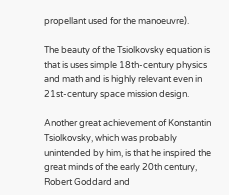propellant used for the manoeuvre).

The beauty of the Tsiolkovsky equation is that is uses simple 18th-century physics and math and is highly relevant even in 21st-century space mission design.

Another great achievement of Konstantin Tsiolkovsky, which was probably unintended by him, is that he inspired the great minds of the early 20th century, Robert Goddard and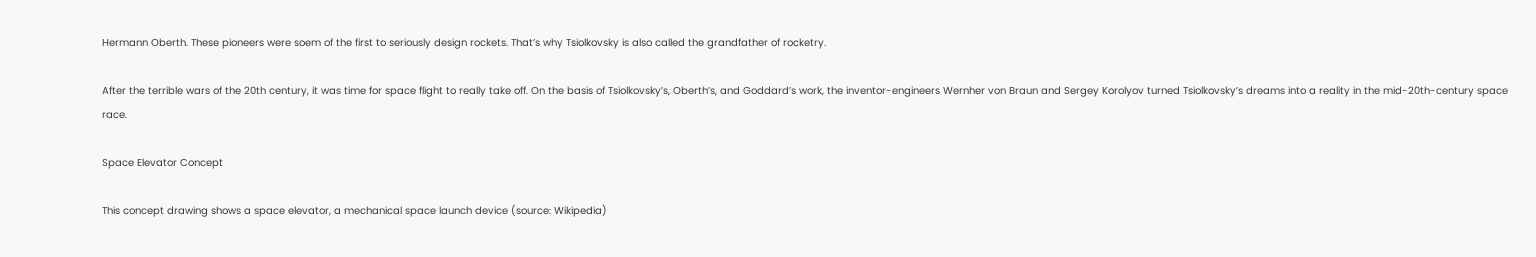Hermann Oberth. These pioneers were soem of the first to seriously design rockets. That’s why Tsiolkovsky is also called the grandfather of rocketry.

After the terrible wars of the 20th century, it was time for space flight to really take off. On the basis of Tsiolkovsky’s, Oberth’s, and Goddard’s work, the inventor-engineers Wernher von Braun and Sergey Korolyov turned Tsiolkovsky’s dreams into a reality in the mid-20th-century space race.

Space Elevator Concept

This concept drawing shows a space elevator, a mechanical space launch device (source: Wikipedia)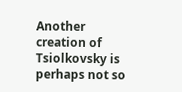Another creation of Tsiolkovsky is perhaps not so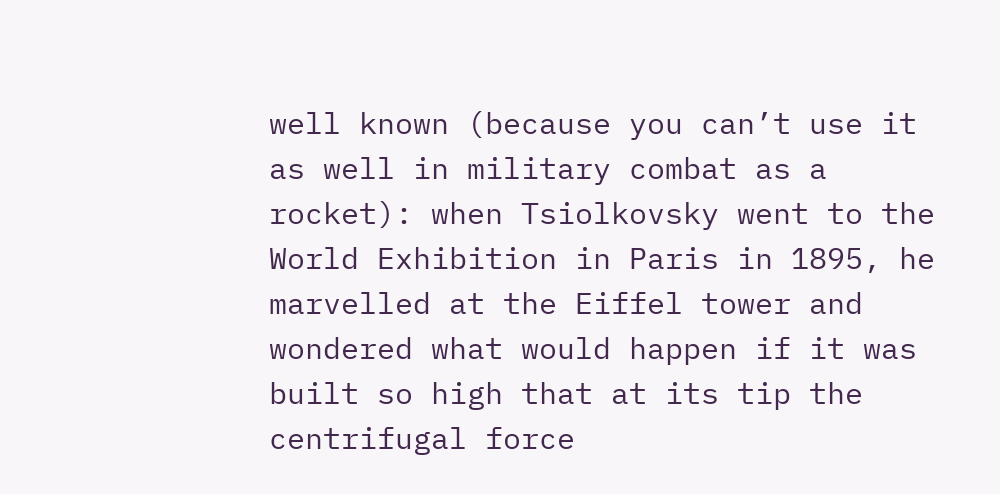well known (because you can’t use it as well in military combat as a rocket): when Tsiolkovsky went to the World Exhibition in Paris in 1895, he marvelled at the Eiffel tower and wondered what would happen if it was built so high that at its tip the centrifugal force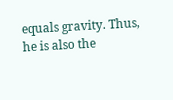equals gravity. Thus, he is also the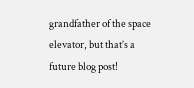grandfather of the space elevator, but that’s a future blog post!